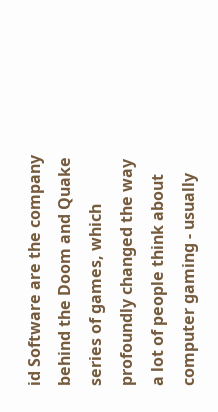id Software are the company behind the Doom and Quake series of games, which profoundly changed the way a lot of people think about computer gaming - usually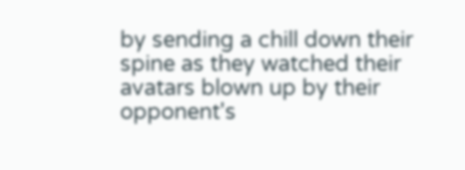by sending a chill down their spine as they watched their avatars blown up by their opponent's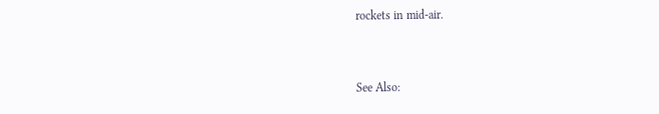rockets in mid-air.


See Also: